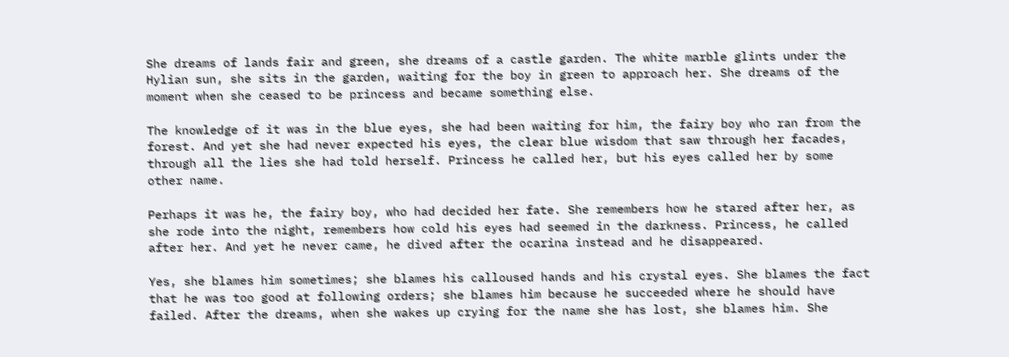She dreams of lands fair and green, she dreams of a castle garden. The white marble glints under the Hylian sun, she sits in the garden, waiting for the boy in green to approach her. She dreams of the moment when she ceased to be princess and became something else.

The knowledge of it was in the blue eyes, she had been waiting for him, the fairy boy who ran from the forest. And yet she had never expected his eyes, the clear blue wisdom that saw through her facades, through all the lies she had told herself. Princess he called her, but his eyes called her by some other name.

Perhaps it was he, the fairy boy, who had decided her fate. She remembers how he stared after her, as she rode into the night, remembers how cold his eyes had seemed in the darkness. Princess, he called after her. And yet he never came, he dived after the ocarina instead and he disappeared.

Yes, she blames him sometimes; she blames his calloused hands and his crystal eyes. She blames the fact that he was too good at following orders; she blames him because he succeeded where he should have failed. After the dreams, when she wakes up crying for the name she has lost, she blames him. She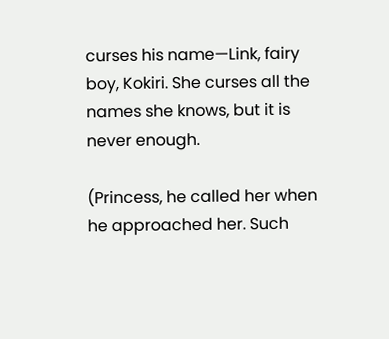curses his name—Link, fairy boy, Kokiri. She curses all the names she knows, but it is never enough.

(Princess, he called her when he approached her. Such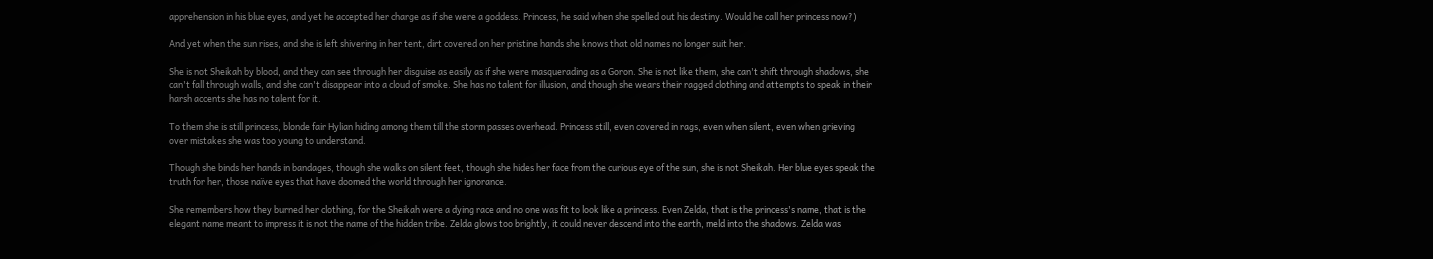apprehension in his blue eyes, and yet he accepted her charge as if she were a goddess. Princess, he said when she spelled out his destiny. Would he call her princess now?)

And yet when the sun rises, and she is left shivering in her tent, dirt covered on her pristine hands she knows that old names no longer suit her.

She is not Sheikah by blood, and they can see through her disguise as easily as if she were masquerading as a Goron. She is not like them, she can't shift through shadows, she can't fall through walls, and she can't disappear into a cloud of smoke. She has no talent for illusion, and though she wears their ragged clothing and attempts to speak in their harsh accents she has no talent for it.

To them she is still princess, blonde fair Hylian hiding among them till the storm passes overhead. Princess still, even covered in rags, even when silent, even when grieving over mistakes she was too young to understand.

Though she binds her hands in bandages, though she walks on silent feet, though she hides her face from the curious eye of the sun, she is not Sheikah. Her blue eyes speak the truth for her, those naïve eyes that have doomed the world through her ignorance.

She remembers how they burned her clothing, for the Sheikah were a dying race and no one was fit to look like a princess. Even Zelda, that is the princess's name, that is the elegant name meant to impress it is not the name of the hidden tribe. Zelda glows too brightly, it could never descend into the earth, meld into the shadows. Zelda was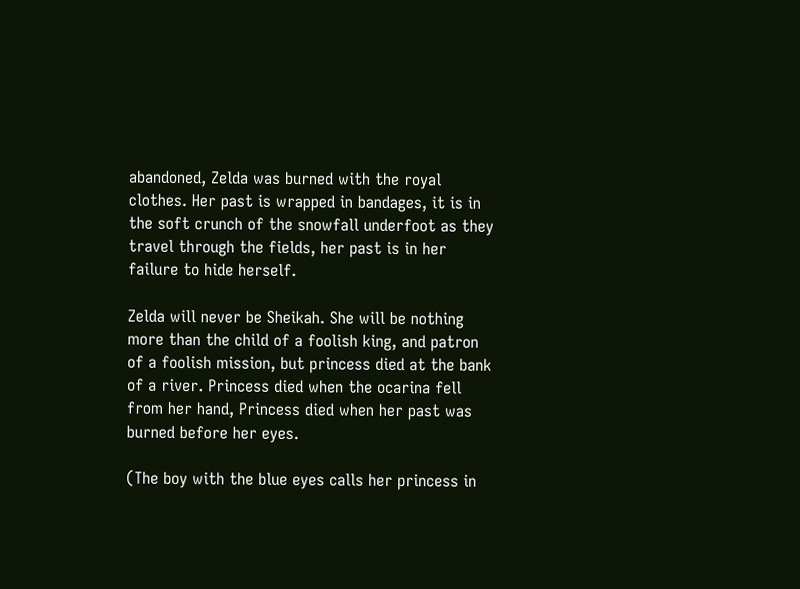abandoned, Zelda was burned with the royal clothes. Her past is wrapped in bandages, it is in the soft crunch of the snowfall underfoot as they travel through the fields, her past is in her failure to hide herself.

Zelda will never be Sheikah. She will be nothing more than the child of a foolish king, and patron of a foolish mission, but princess died at the bank of a river. Princess died when the ocarina fell from her hand, Princess died when her past was burned before her eyes.

(The boy with the blue eyes calls her princess in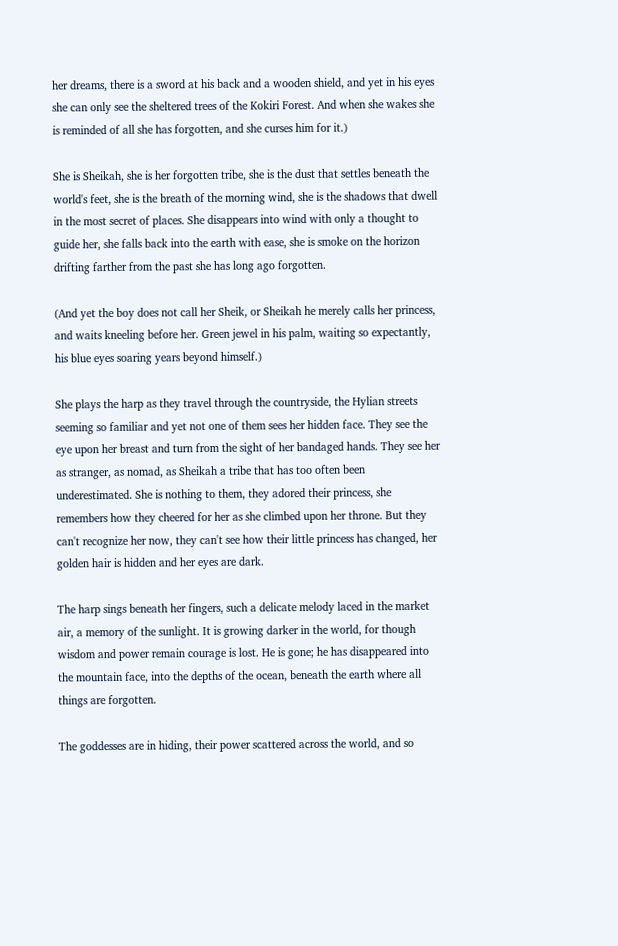her dreams, there is a sword at his back and a wooden shield, and yet in his eyes she can only see the sheltered trees of the Kokiri Forest. And when she wakes she is reminded of all she has forgotten, and she curses him for it.)

She is Sheikah, she is her forgotten tribe, she is the dust that settles beneath the world's feet, she is the breath of the morning wind, she is the shadows that dwell in the most secret of places. She disappears into wind with only a thought to guide her, she falls back into the earth with ease, she is smoke on the horizon drifting farther from the past she has long ago forgotten.

(And yet the boy does not call her Sheik, or Sheikah he merely calls her princess, and waits kneeling before her. Green jewel in his palm, waiting so expectantly, his blue eyes soaring years beyond himself.)

She plays the harp as they travel through the countryside, the Hylian streets seeming so familiar and yet not one of them sees her hidden face. They see the eye upon her breast and turn from the sight of her bandaged hands. They see her as stranger, as nomad, as Sheikah a tribe that has too often been underestimated. She is nothing to them, they adored their princess, she remembers how they cheered for her as she climbed upon her throne. But they can't recognize her now, they can't see how their little princess has changed, her golden hair is hidden and her eyes are dark.

The harp sings beneath her fingers, such a delicate melody laced in the market air, a memory of the sunlight. It is growing darker in the world, for though wisdom and power remain courage is lost. He is gone; he has disappeared into the mountain face, into the depths of the ocean, beneath the earth where all things are forgotten.

The goddesses are in hiding, their power scattered across the world, and so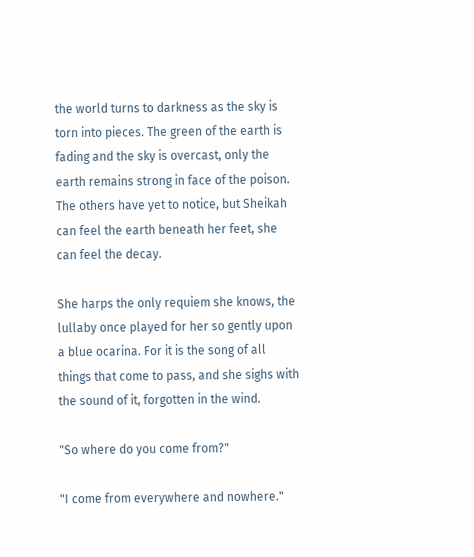the world turns to darkness as the sky is torn into pieces. The green of the earth is fading and the sky is overcast, only the earth remains strong in face of the poison. The others have yet to notice, but Sheikah can feel the earth beneath her feet, she can feel the decay.

She harps the only requiem she knows, the lullaby once played for her so gently upon a blue ocarina. For it is the song of all things that come to pass, and she sighs with the sound of it, forgotten in the wind.

"So where do you come from?"

"I come from everywhere and nowhere."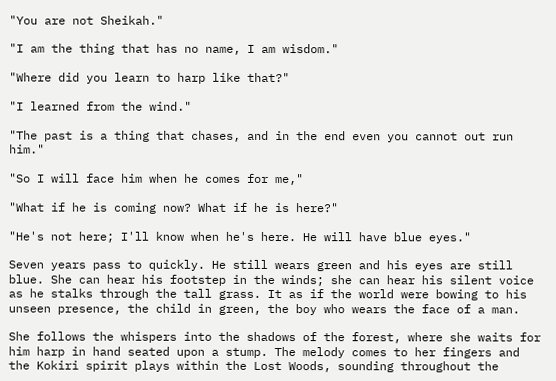"You are not Sheikah."

"I am the thing that has no name, I am wisdom."

"Where did you learn to harp like that?"

"I learned from the wind."

"The past is a thing that chases, and in the end even you cannot out run him."

"So I will face him when he comes for me,"

"What if he is coming now? What if he is here?"

"He's not here; I'll know when he's here. He will have blue eyes."

Seven years pass to quickly. He still wears green and his eyes are still blue. She can hear his footstep in the winds; she can hear his silent voice as he stalks through the tall grass. It as if the world were bowing to his unseen presence, the child in green, the boy who wears the face of a man.

She follows the whispers into the shadows of the forest, where she waits for him harp in hand seated upon a stump. The melody comes to her fingers and the Kokiri spirit plays within the Lost Woods, sounding throughout the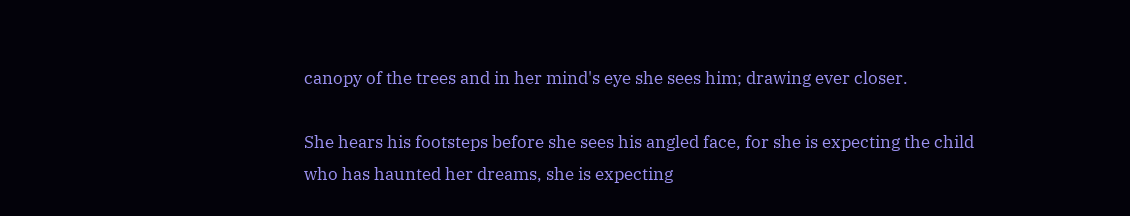canopy of the trees and in her mind's eye she sees him; drawing ever closer.

She hears his footsteps before she sees his angled face, for she is expecting the child who has haunted her dreams, she is expecting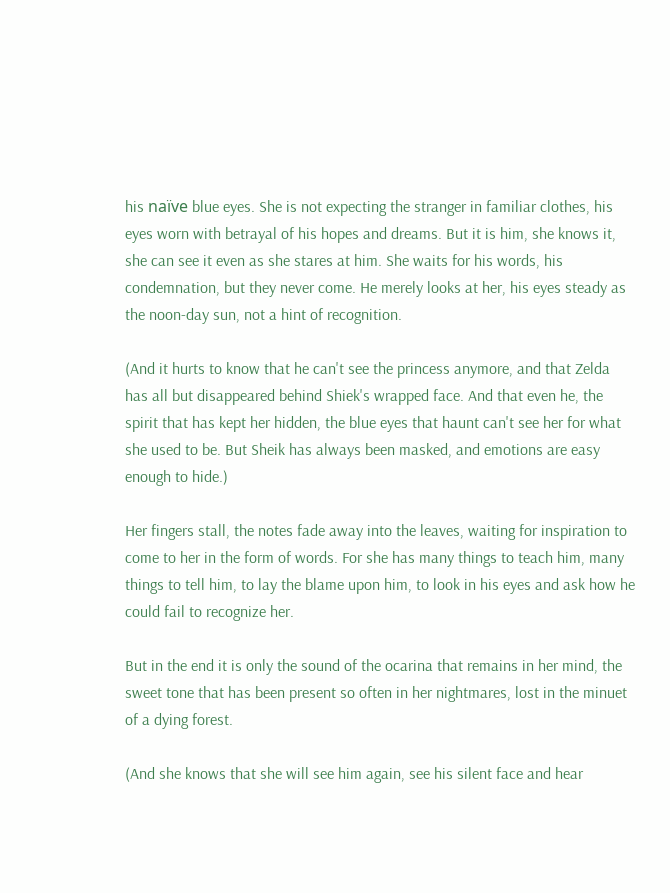his naïve blue eyes. She is not expecting the stranger in familiar clothes, his eyes worn with betrayal of his hopes and dreams. But it is him, she knows it, she can see it even as she stares at him. She waits for his words, his condemnation, but they never come. He merely looks at her, his eyes steady as the noon-day sun, not a hint of recognition.

(And it hurts to know that he can't see the princess anymore, and that Zelda has all but disappeared behind Shiek's wrapped face. And that even he, the spirit that has kept her hidden, the blue eyes that haunt can't see her for what she used to be. But Sheik has always been masked, and emotions are easy enough to hide.)

Her fingers stall, the notes fade away into the leaves, waiting for inspiration to come to her in the form of words. For she has many things to teach him, many things to tell him, to lay the blame upon him, to look in his eyes and ask how he could fail to recognize her.

But in the end it is only the sound of the ocarina that remains in her mind, the sweet tone that has been present so often in her nightmares, lost in the minuet of a dying forest.

(And she knows that she will see him again, see his silent face and hear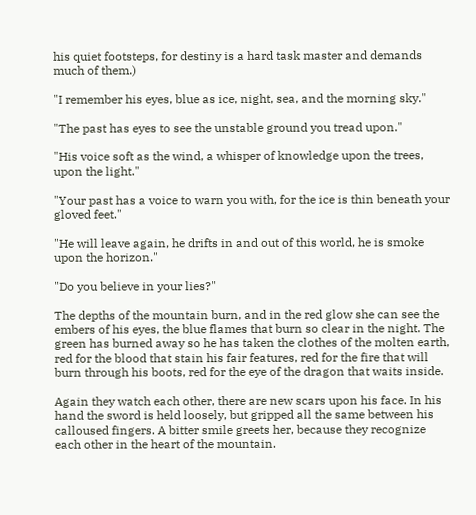his quiet footsteps, for destiny is a hard task master and demands much of them.)

"I remember his eyes, blue as ice, night, sea, and the morning sky."

"The past has eyes to see the unstable ground you tread upon."

"His voice soft as the wind, a whisper of knowledge upon the trees, upon the light."

"Your past has a voice to warn you with, for the ice is thin beneath your gloved feet."

"He will leave again, he drifts in and out of this world, he is smoke upon the horizon."

"Do you believe in your lies?"

The depths of the mountain burn, and in the red glow she can see the embers of his eyes, the blue flames that burn so clear in the night. The green has burned away so he has taken the clothes of the molten earth, red for the blood that stain his fair features, red for the fire that will burn through his boots, red for the eye of the dragon that waits inside.

Again they watch each other, there are new scars upon his face. In his hand the sword is held loosely, but gripped all the same between his calloused fingers. A bitter smile greets her, because they recognize each other in the heart of the mountain.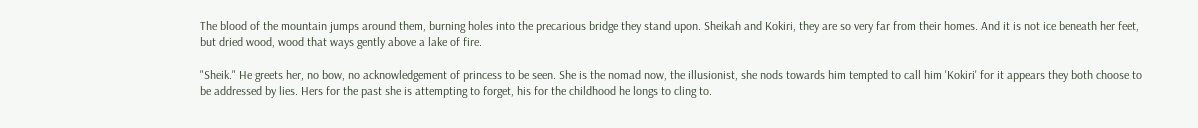The blood of the mountain jumps around them, burning holes into the precarious bridge they stand upon. Sheikah and Kokiri, they are so very far from their homes. And it is not ice beneath her feet, but dried wood, wood that ways gently above a lake of fire.

"Sheik." He greets her, no bow, no acknowledgement of princess to be seen. She is the nomad now, the illusionist, she nods towards him tempted to call him 'Kokiri' for it appears they both choose to be addressed by lies. Hers for the past she is attempting to forget, his for the childhood he longs to cling to.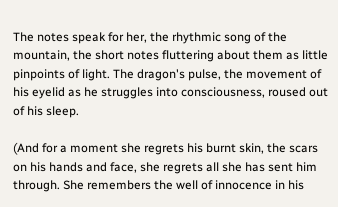The notes speak for her, the rhythmic song of the mountain, the short notes fluttering about them as little pinpoints of light. The dragon's pulse, the movement of his eyelid as he struggles into consciousness, roused out of his sleep.

(And for a moment she regrets his burnt skin, the scars on his hands and face, she regrets all she has sent him through. She remembers the well of innocence in his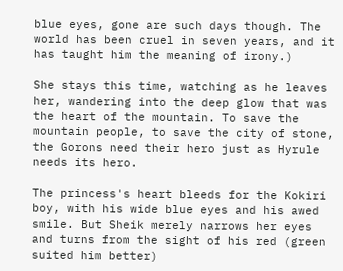blue eyes, gone are such days though. The world has been cruel in seven years, and it has taught him the meaning of irony.)

She stays this time, watching as he leaves her, wandering into the deep glow that was the heart of the mountain. To save the mountain people, to save the city of stone, the Gorons need their hero just as Hyrule needs its hero.

The princess's heart bleeds for the Kokiri boy, with his wide blue eyes and his awed smile. But Sheik merely narrows her eyes and turns from the sight of his red (green suited him better)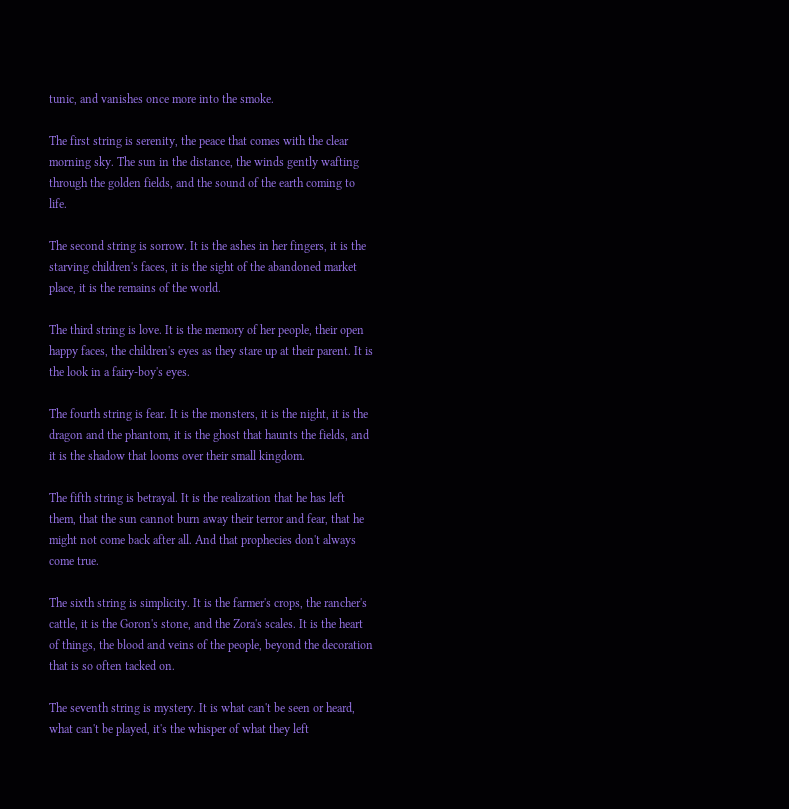tunic, and vanishes once more into the smoke.

The first string is serenity, the peace that comes with the clear morning sky. The sun in the distance, the winds gently wafting through the golden fields, and the sound of the earth coming to life.

The second string is sorrow. It is the ashes in her fingers, it is the starving children's faces, it is the sight of the abandoned market place, it is the remains of the world.

The third string is love. It is the memory of her people, their open happy faces, the children's eyes as they stare up at their parent. It is the look in a fairy-boy's eyes.

The fourth string is fear. It is the monsters, it is the night, it is the dragon and the phantom, it is the ghost that haunts the fields, and it is the shadow that looms over their small kingdom.

The fifth string is betrayal. It is the realization that he has left them, that the sun cannot burn away their terror and fear, that he might not come back after all. And that prophecies don't always come true.

The sixth string is simplicity. It is the farmer's crops, the rancher's cattle, it is the Goron's stone, and the Zora's scales. It is the heart of things, the blood and veins of the people, beyond the decoration that is so often tacked on.

The seventh string is mystery. It is what can't be seen or heard, what can't be played, it's the whisper of what they left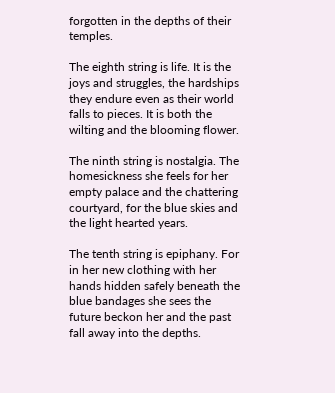forgotten in the depths of their temples.

The eighth string is life. It is the joys and struggles, the hardships they endure even as their world falls to pieces. It is both the wilting and the blooming flower.

The ninth string is nostalgia. The homesickness she feels for her empty palace and the chattering courtyard, for the blue skies and the light hearted years.

The tenth string is epiphany. For in her new clothing with her hands hidden safely beneath the blue bandages she sees the future beckon her and the past fall away into the depths.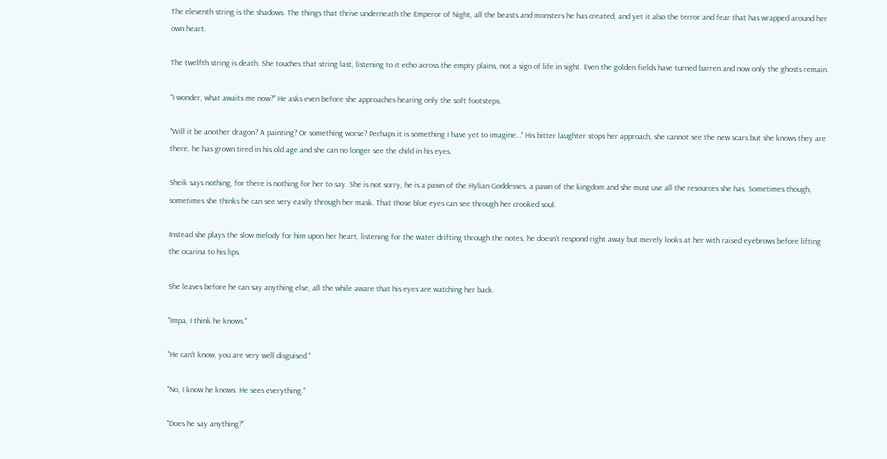The eleventh string is the shadows. The things that thrive underneath the Emperor of Night, all the beasts and monsters he has created, and yet it also the terror and fear that has wrapped around her own heart.

The twelfth string is death. She touches that string last, listening to it echo across the empty plains, not a sign of life in sight. Even the golden fields have turned barren and now only the ghosts remain.

"I wonder, what awaits me now?" He asks even before she approaches hearing only the soft footsteps.

"Will it be another dragon? A painting? Or something worse? Perhaps it is something I have yet to imagine…" His bitter laughter stops her approach, she cannot see the new scars but she knows they are there, he has grown tired in his old age and she can no longer see the child in his eyes.

Sheik says nothing, for there is nothing for her to say. She is not sorry, he is a pawn of the Hylian Goddesses, a pawn of the kingdom and she must use all the resources she has. Sometimes though, sometimes she thinks he can see very easily through her mask. That those blue eyes can see through her crooked soul.

Instead she plays the slow melody for him upon her heart, listening for the water drifting through the notes, he doesn't respond right away but merely looks at her with raised eyebrows before lifting the ocarina to his lips.

She leaves before he can say anything else, all the while aware that his eyes are watching her back.

"Impa, I think he knows."

"He can't know, you are very well disguised."

"No, I know he knows. He sees everything."

"Does he say anything?"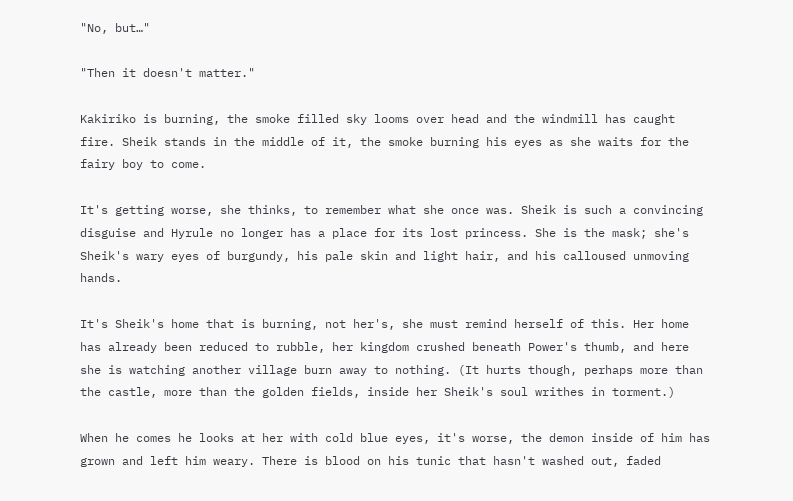"No, but…"

"Then it doesn't matter."

Kakiriko is burning, the smoke filled sky looms over head and the windmill has caught fire. Sheik stands in the middle of it, the smoke burning his eyes as she waits for the fairy boy to come.

It's getting worse, she thinks, to remember what she once was. Sheik is such a convincing disguise and Hyrule no longer has a place for its lost princess. She is the mask; she's Sheik's wary eyes of burgundy, his pale skin and light hair, and his calloused unmoving hands.

It's Sheik's home that is burning, not her's, she must remind herself of this. Her home has already been reduced to rubble, her kingdom crushed beneath Power's thumb, and here she is watching another village burn away to nothing. (It hurts though, perhaps more than the castle, more than the golden fields, inside her Sheik's soul writhes in torment.)

When he comes he looks at her with cold blue eyes, it's worse, the demon inside of him has grown and left him weary. There is blood on his tunic that hasn't washed out, faded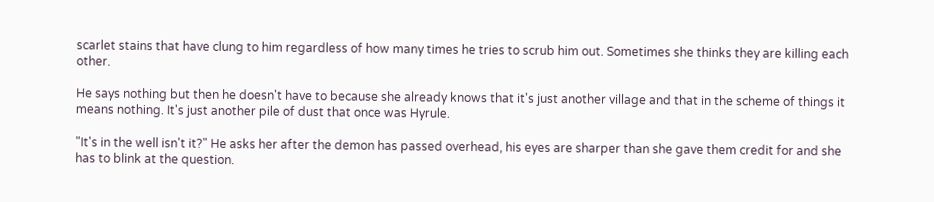scarlet stains that have clung to him regardless of how many times he tries to scrub him out. Sometimes she thinks they are killing each other.

He says nothing but then he doesn't have to because she already knows that it's just another village and that in the scheme of things it means nothing. It's just another pile of dust that once was Hyrule.

"It's in the well isn't it?" He asks her after the demon has passed overhead, his eyes are sharper than she gave them credit for and she has to blink at the question.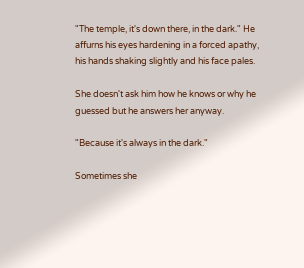"The temple, it's down there, in the dark." He affurns his eyes hardening in a forced apathy, his hands shaking slightly and his face pales.

She doesn't ask him how he knows or why he guessed but he answers her anyway.

"Because it's always in the dark."

Sometimes she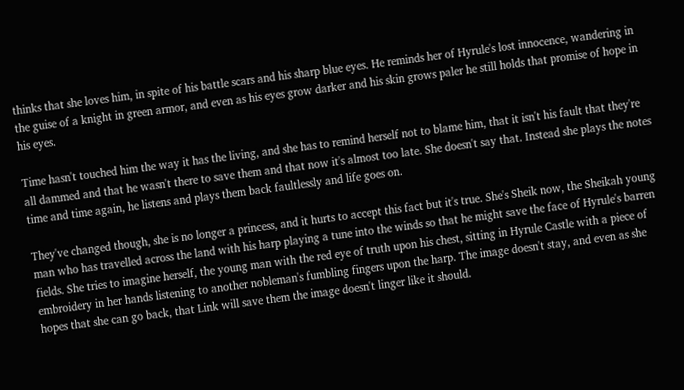thinks that she loves him, in spite of his battle scars and his sharp blue eyes. He reminds her of Hyrule's lost innocence, wandering in the guise of a knight in green armor, and even as his eyes grow darker and his skin grows paler he still holds that promise of hope in his eyes.

Time hasn't touched him the way it has the living, and she has to remind herself not to blame him, that it isn't his fault that they're all dammed and that he wasn't there to save them and that now it's almost too late. She doesn't say that. Instead she plays the notes time and time again, he listens and plays them back faultlessly and life goes on.

They've changed though, she is no longer a princess, and it hurts to accept this fact but it's true. She's Sheik now, the Sheikah young man who has travelled across the land with his harp playing a tune into the winds so that he might save the face of Hyrule's barren fields. She tries to imagine herself, the young man with the red eye of truth upon his chest, sitting in Hyrule Castle with a piece of embroidery in her hands listening to another nobleman's fumbling fingers upon the harp. The image doesn't stay, and even as she hopes that she can go back, that Link will save them the image doesn't linger like it should.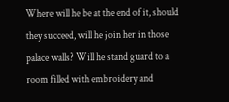Where will he be at the end of it, should they succeed, will he join her in those palace walls? Will he stand guard to a room filled with embroidery and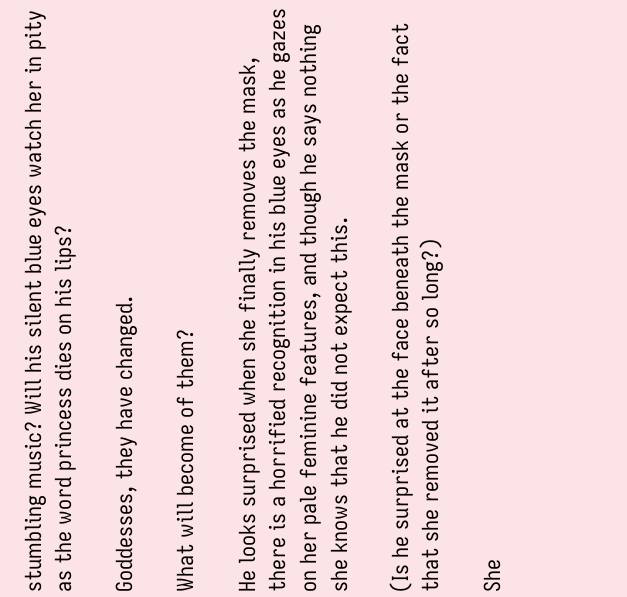stumbling music? Will his silent blue eyes watch her in pity as the word princess dies on his lips?

Goddesses, they have changed.

What will become of them?

He looks surprised when she finally removes the mask, there is a horrified recognition in his blue eyes as he gazes on her pale feminine features, and though he says nothing she knows that he did not expect this.

(Is he surprised at the face beneath the mask or the fact that she removed it after so long?)

She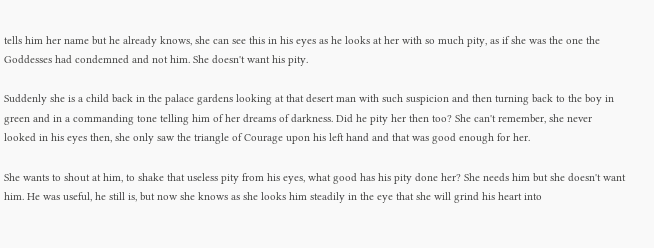tells him her name but he already knows, she can see this in his eyes as he looks at her with so much pity, as if she was the one the Goddesses had condemned and not him. She doesn't want his pity.

Suddenly she is a child back in the palace gardens looking at that desert man with such suspicion and then turning back to the boy in green and in a commanding tone telling him of her dreams of darkness. Did he pity her then too? She can't remember, she never looked in his eyes then, she only saw the triangle of Courage upon his left hand and that was good enough for her.

She wants to shout at him, to shake that useless pity from his eyes, what good has his pity done her? She needs him but she doesn't want him. He was useful, he still is, but now she knows as she looks him steadily in the eye that she will grind his heart into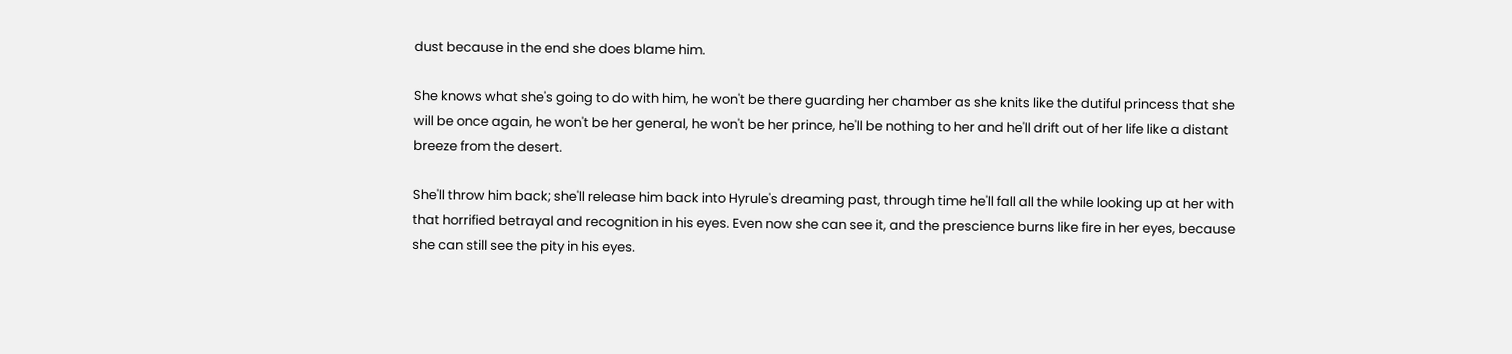dust because in the end she does blame him.

She knows what she's going to do with him, he won't be there guarding her chamber as she knits like the dutiful princess that she will be once again, he won't be her general, he won't be her prince, he'll be nothing to her and he'll drift out of her life like a distant breeze from the desert.

She'll throw him back; she'll release him back into Hyrule's dreaming past, through time he'll fall all the while looking up at her with that horrified betrayal and recognition in his eyes. Even now she can see it, and the prescience burns like fire in her eyes, because she can still see the pity in his eyes.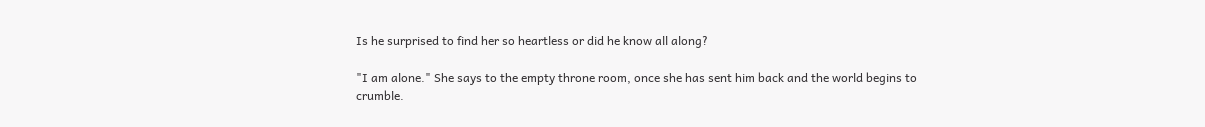Is he surprised to find her so heartless or did he know all along?

"I am alone." She says to the empty throne room, once she has sent him back and the world begins to crumble.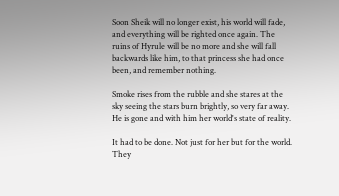Soon Sheik will no longer exist, his world will fade, and everything will be righted once again. The ruins of Hyrule will be no more and she will fall backwards like him, to that princess she had once been, and remember nothing.

Smoke rises from the rubble and she stares at the sky seeing the stars burn brightly, so very far away. He is gone and with him her world's state of reality.

It had to be done. Not just for her but for the world. They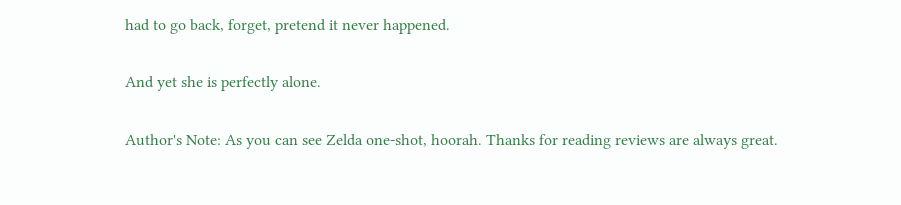had to go back, forget, pretend it never happened.

And yet she is perfectly alone.

Author's Note: As you can see Zelda one-shot, hoorah. Thanks for reading reviews are always great.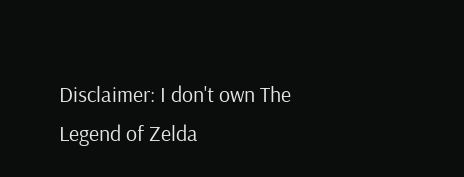Disclaimer: I don't own The Legend of Zelda